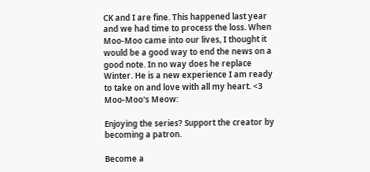CK and I are fine. This happened last year and we had time to process the loss. When Moo-Moo came into our lives, I thought it would be a good way to end the news on a good note. In no way does he replace Winter. He is a new experience I am ready to take on and love with all my heart. <3 Moo-Moo's Meow:

Enjoying the series? Support the creator by becoming a patron.

Become a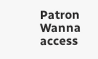Patron
Wanna access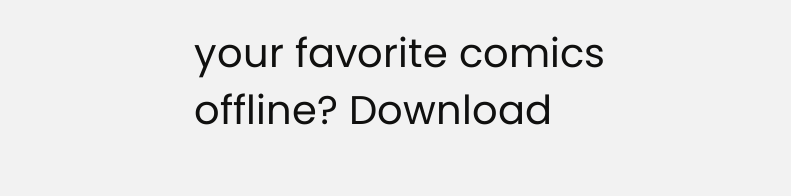your favorite comics offline? Download